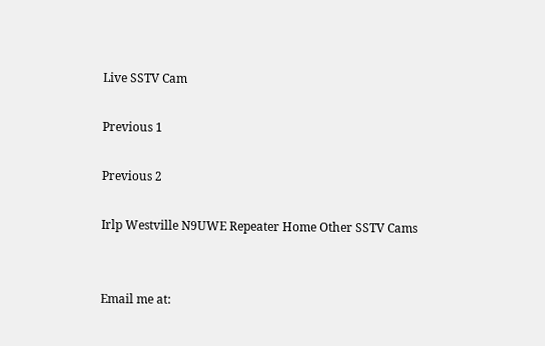Live SSTV Cam

Previous 1

Previous 2

Irlp Westville N9UWE Repeater Home Other SSTV Cams


Email me at: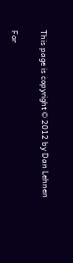This page is copyright © 2012 by Dan Lehnen

For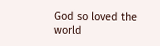God so loved the world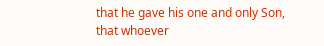that he gave his one and only Son, that whoever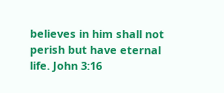believes in him shall not perish but have eternal life. John 3:16